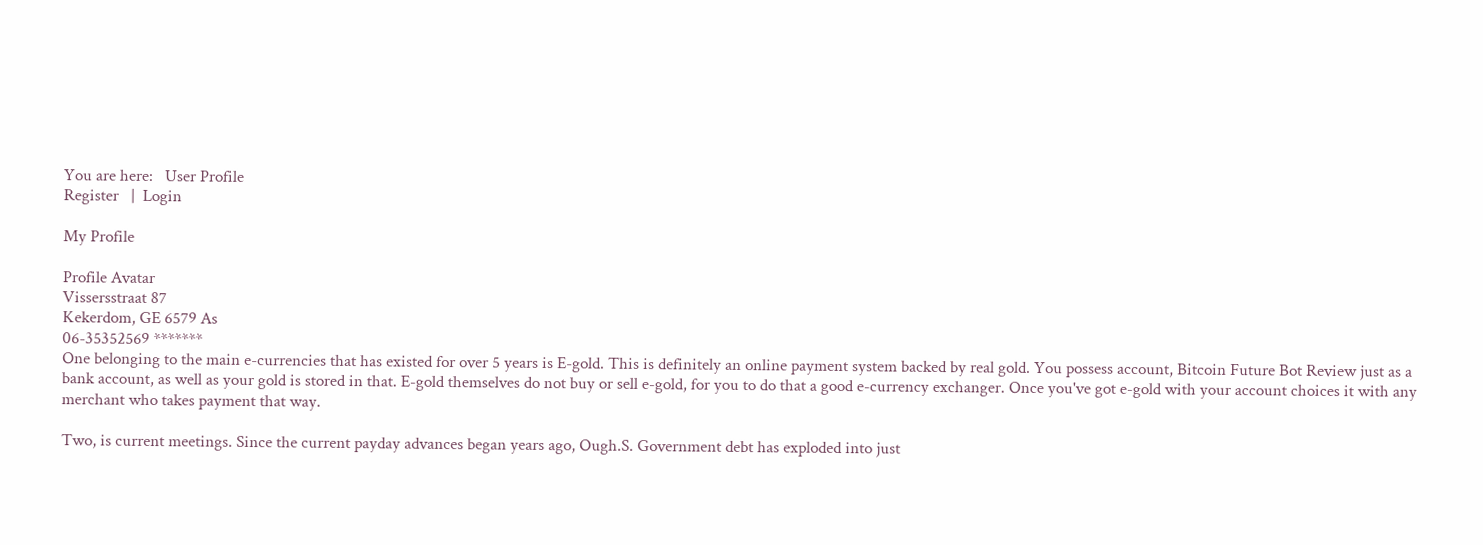You are here:   User Profile
Register   |  Login

My Profile

Profile Avatar
Vissersstraat 87
Kekerdom, GE 6579 As
06-35352569 *******
One belonging to the main e-currencies that has existed for over 5 years is E-gold. This is definitely an online payment system backed by real gold. You possess account, Bitcoin Future Bot Review just as a bank account, as well as your gold is stored in that. E-gold themselves do not buy or sell e-gold, for you to do that a good e-currency exchanger. Once you've got e-gold with your account choices it with any merchant who takes payment that way.

Two, is current meetings. Since the current payday advances began years ago, Ough.S. Government debt has exploded into just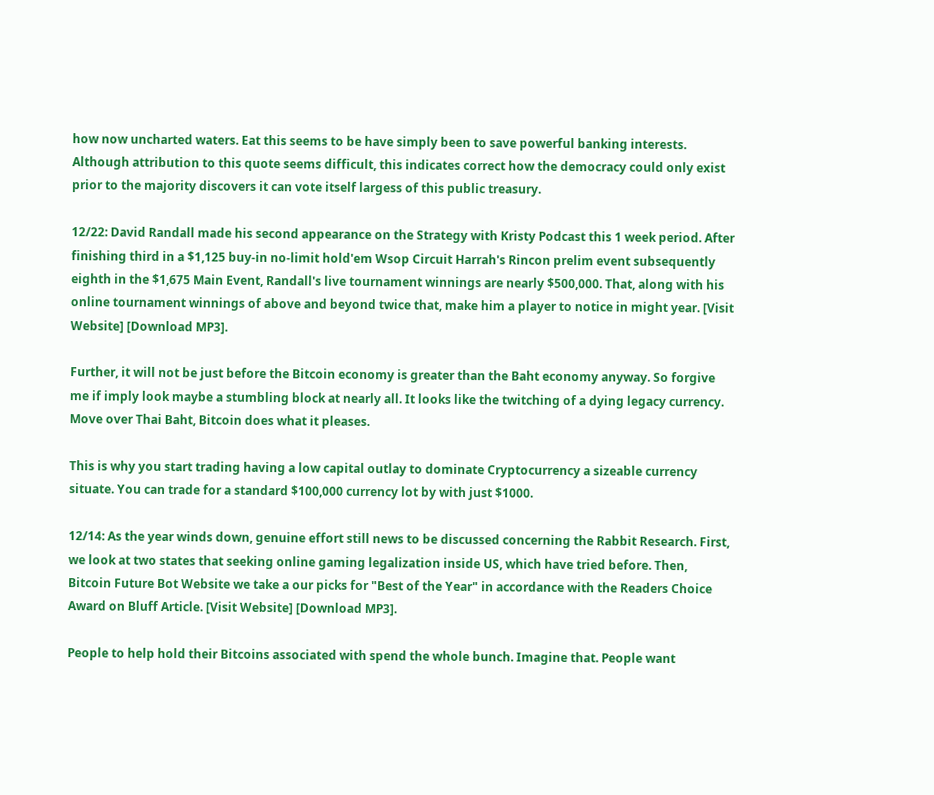how now uncharted waters. Eat this seems to be have simply been to save powerful banking interests. Although attribution to this quote seems difficult, this indicates correct how the democracy could only exist prior to the majority discovers it can vote itself largess of this public treasury.

12/22: David Randall made his second appearance on the Strategy with Kristy Podcast this 1 week period. After finishing third in a $1,125 buy-in no-limit hold'em Wsop Circuit Harrah's Rincon prelim event subsequently eighth in the $1,675 Main Event, Randall's live tournament winnings are nearly $500,000. That, along with his online tournament winnings of above and beyond twice that, make him a player to notice in might year. [Visit Website] [Download MP3].

Further, it will not be just before the Bitcoin economy is greater than the Baht economy anyway. So forgive me if imply look maybe a stumbling block at nearly all. It looks like the twitching of a dying legacy currency. Move over Thai Baht, Bitcoin does what it pleases.

This is why you start trading having a low capital outlay to dominate Cryptocurrency a sizeable currency situate. You can trade for a standard $100,000 currency lot by with just $1000.

12/14: As the year winds down, genuine effort still news to be discussed concerning the Rabbit Research. First, we look at two states that seeking online gaming legalization inside US, which have tried before. Then, Bitcoin Future Bot Website we take a our picks for "Best of the Year" in accordance with the Readers Choice Award on Bluff Article. [Visit Website] [Download MP3].

People to help hold their Bitcoins associated with spend the whole bunch. Imagine that. People want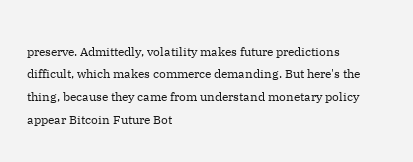preserve. Admittedly, volatility makes future predictions difficult, which makes commerce demanding. But here's the thing, because they came from understand monetary policy appear Bitcoin Future Bot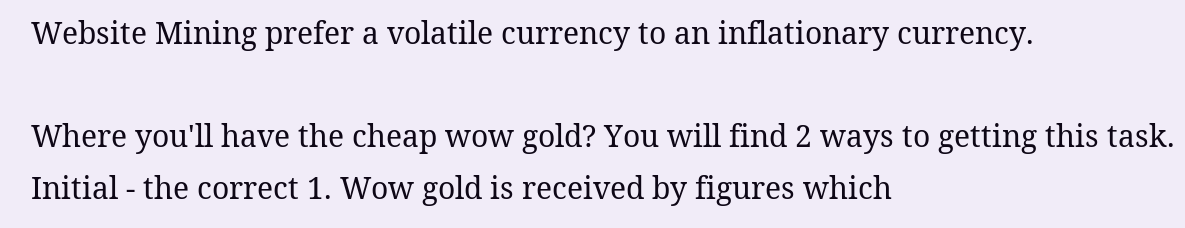Website Mining prefer a volatile currency to an inflationary currency.

Where you'll have the cheap wow gold? You will find 2 ways to getting this task. Initial - the correct 1. Wow gold is received by figures which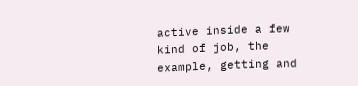active inside a few kind of job, the example, getting and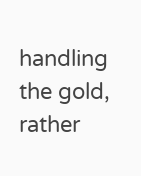handling the gold, rather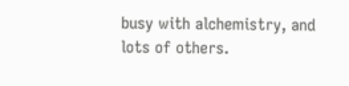busy with alchemistry, and lots of others.